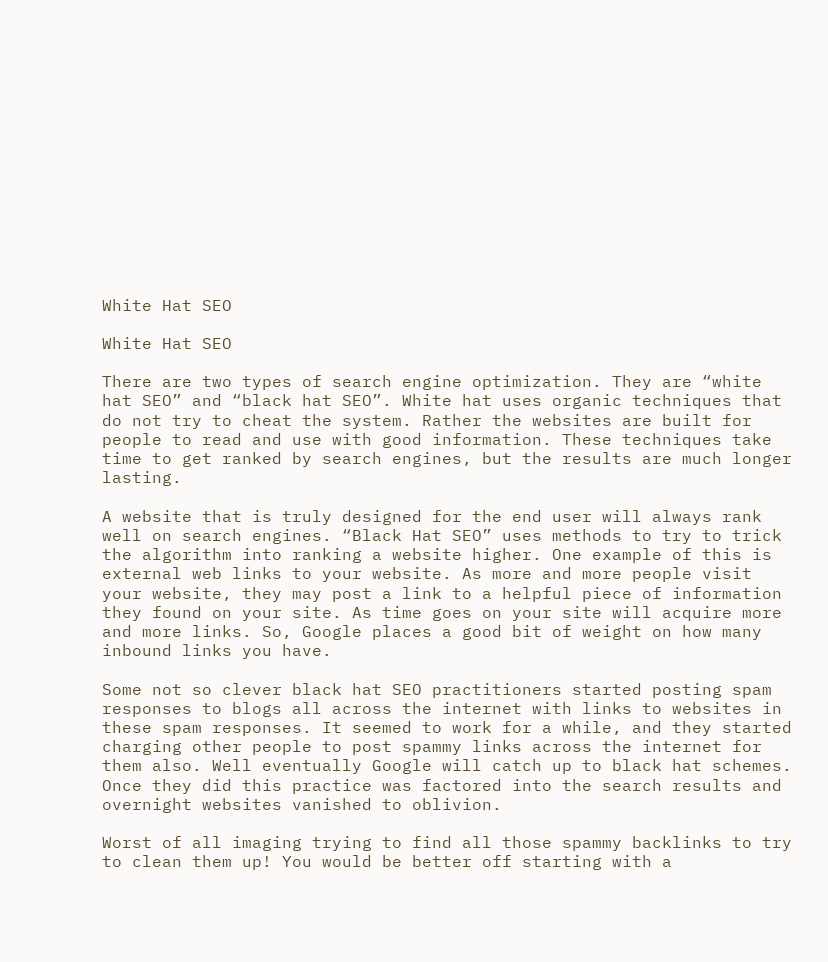White Hat SEO

White Hat SEO

There are two types of search engine optimization. They are “white hat SEO” and “black hat SEO”. White hat uses organic techniques that do not try to cheat the system. Rather the websites are built for people to read and use with good information. These techniques take time to get ranked by search engines, but the results are much longer lasting.

A website that is truly designed for the end user will always rank well on search engines. “Black Hat SEO” uses methods to try to trick the algorithm into ranking a website higher. One example of this is external web links to your website. As more and more people visit your website, they may post a link to a helpful piece of information they found on your site. As time goes on your site will acquire more and more links. So, Google places a good bit of weight on how many inbound links you have.

Some not so clever black hat SEO practitioners started posting spam responses to blogs all across the internet with links to websites in these spam responses. It seemed to work for a while, and they started charging other people to post spammy links across the internet for them also. Well eventually Google will catch up to black hat schemes. Once they did this practice was factored into the search results and overnight websites vanished to oblivion.

Worst of all imaging trying to find all those spammy backlinks to try to clean them up! You would be better off starting with a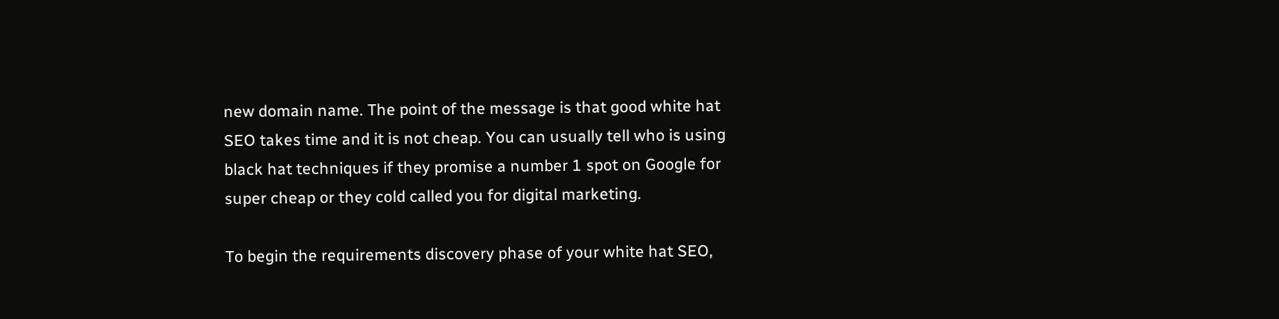new domain name. The point of the message is that good white hat SEO takes time and it is not cheap. You can usually tell who is using black hat techniques if they promise a number 1 spot on Google for super cheap or they cold called you for digital marketing.

To begin the requirements discovery phase of your white hat SEO,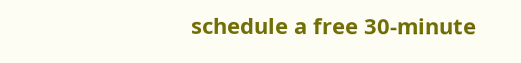schedule a free 30-minute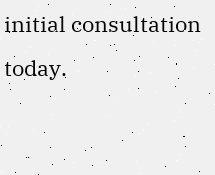initial consultation today.